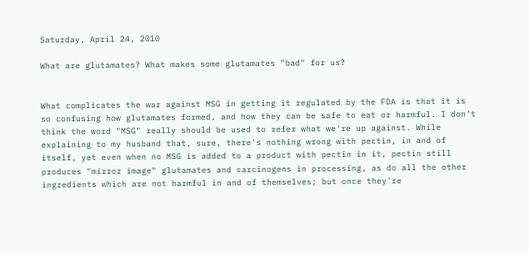Saturday, April 24, 2010

What are glutamates? What makes some glutamates "bad" for us?


What complicates the war against MSG in getting it regulated by the FDA is that it is so confusing how glutamates formed, and how they can be safe to eat or harmful. I don't think the word "MSG" really should be used to refer what we're up against. While explaining to my husband that, sure, there's nothing wrong with pectin, in and of itself, yet even when no MSG is added to a product with pectin in it, pectin still produces "mirror image" glutamates and carcinogens in processing, as do all the other ingredients which are not harmful in and of themselves; but once they're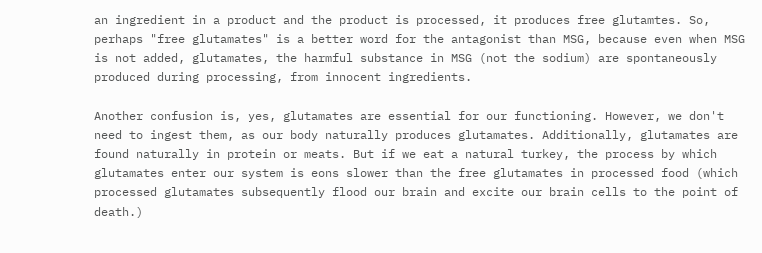an ingredient in a product and the product is processed, it produces free glutamtes. So, perhaps "free glutamates" is a better word for the antagonist than MSG, because even when MSG is not added, glutamates, the harmful substance in MSG (not the sodium) are spontaneously produced during processing, from innocent ingredients.

Another confusion is, yes, glutamates are essential for our functioning. However, we don't need to ingest them, as our body naturally produces glutamates. Additionally, glutamates are found naturally in protein or meats. But if we eat a natural turkey, the process by which glutamates enter our system is eons slower than the free glutamates in processed food (which processed glutamates subsequently flood our brain and excite our brain cells to the point of death.)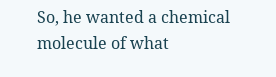So, he wanted a chemical molecule of what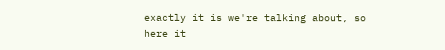exactly it is we're talking about, so here it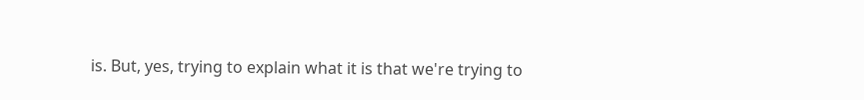is. But, yes, trying to explain what it is that we're trying to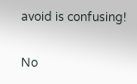avoid is confusing!

No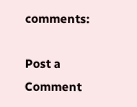comments:

Post a Comment